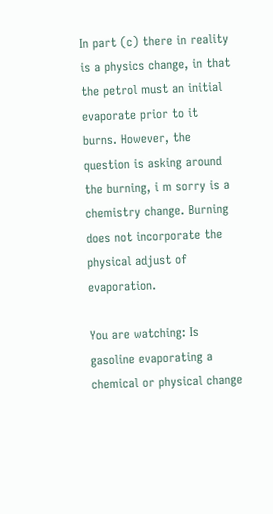In part (c) there in reality is a physics change, in that the petrol must an initial evaporate prior to it burns. However, the question is asking around the burning, i m sorry is a chemistry change. Burning does not incorporate the physical adjust of evaporation.

You are watching: Is gasoline evaporating a chemical or physical change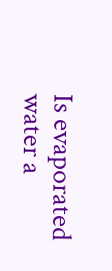Is evaporated water a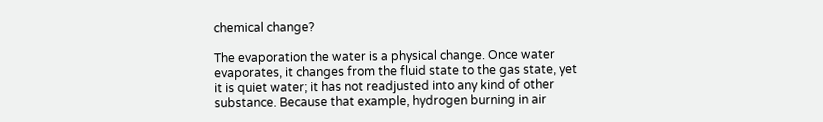chemical change?

The evaporation the water is a physical change. Once water evaporates, it changes from the fluid state to the gas state, yet it is quiet water; it has not readjusted into any kind of other substance. Because that example, hydrogen burning in air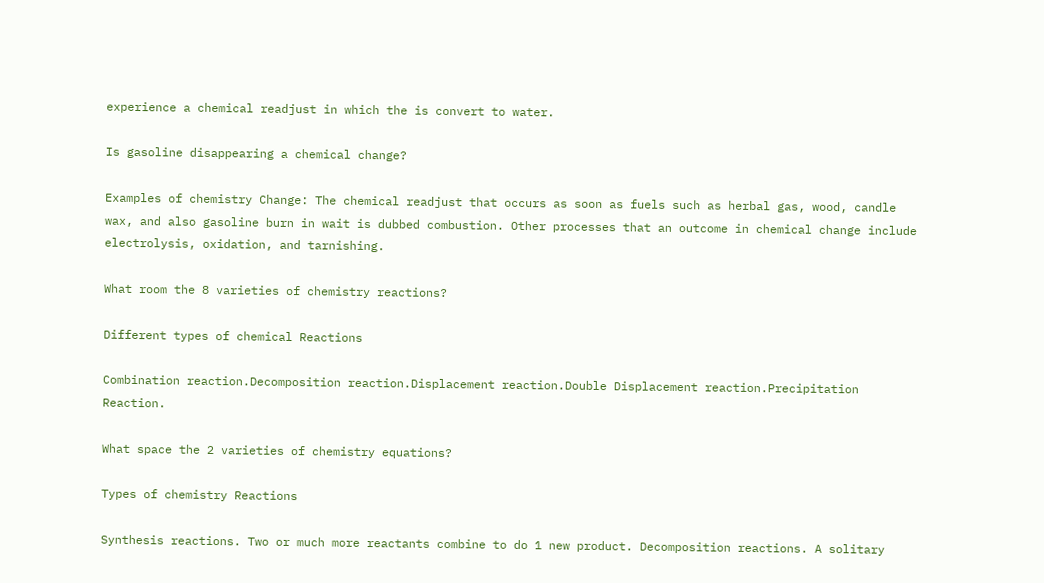experience a chemical readjust in which the is convert to water.

Is gasoline disappearing a chemical change?

Examples of chemistry Change: The chemical readjust that occurs as soon as fuels such as herbal gas, wood, candle wax, and also gasoline burn in wait is dubbed combustion. Other processes that an outcome in chemical change include electrolysis, oxidation, and tarnishing.

What room the 8 varieties of chemistry reactions?

Different types of chemical Reactions

Combination reaction.Decomposition reaction.Displacement reaction.Double Displacement reaction.Precipitation Reaction.

What space the 2 varieties of chemistry equations?

Types of chemistry Reactions

Synthesis reactions. Two or much more reactants combine to do 1 new product. Decomposition reactions. A solitary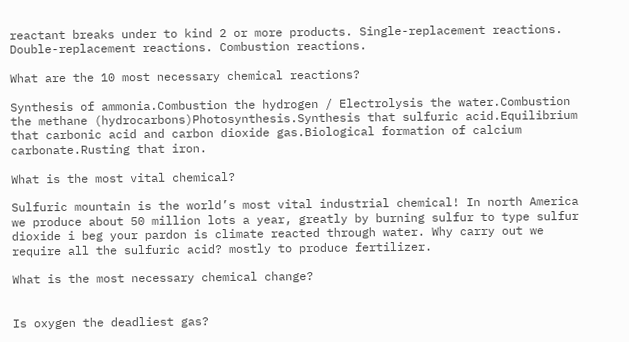reactant breaks under to kind 2 or more products. Single-replacement reactions. Double-replacement reactions. Combustion reactions.

What are the 10 most necessary chemical reactions?

Synthesis of ammonia.Combustion the hydrogen / Electrolysis the water.Combustion the methane (hydrocarbons)Photosynthesis.Synthesis that sulfuric acid.Equilibrium that carbonic acid and carbon dioxide gas.Biological formation of calcium carbonate.Rusting that iron.

What is the most vital chemical?

Sulfuric mountain is the world’s most vital industrial chemical! In north America we produce about 50 million lots a year, greatly by burning sulfur to type sulfur dioxide i beg your pardon is climate reacted through water. Why carry out we require all the sulfuric acid? mostly to produce fertilizer.

What is the most necessary chemical change?


Is oxygen the deadliest gas?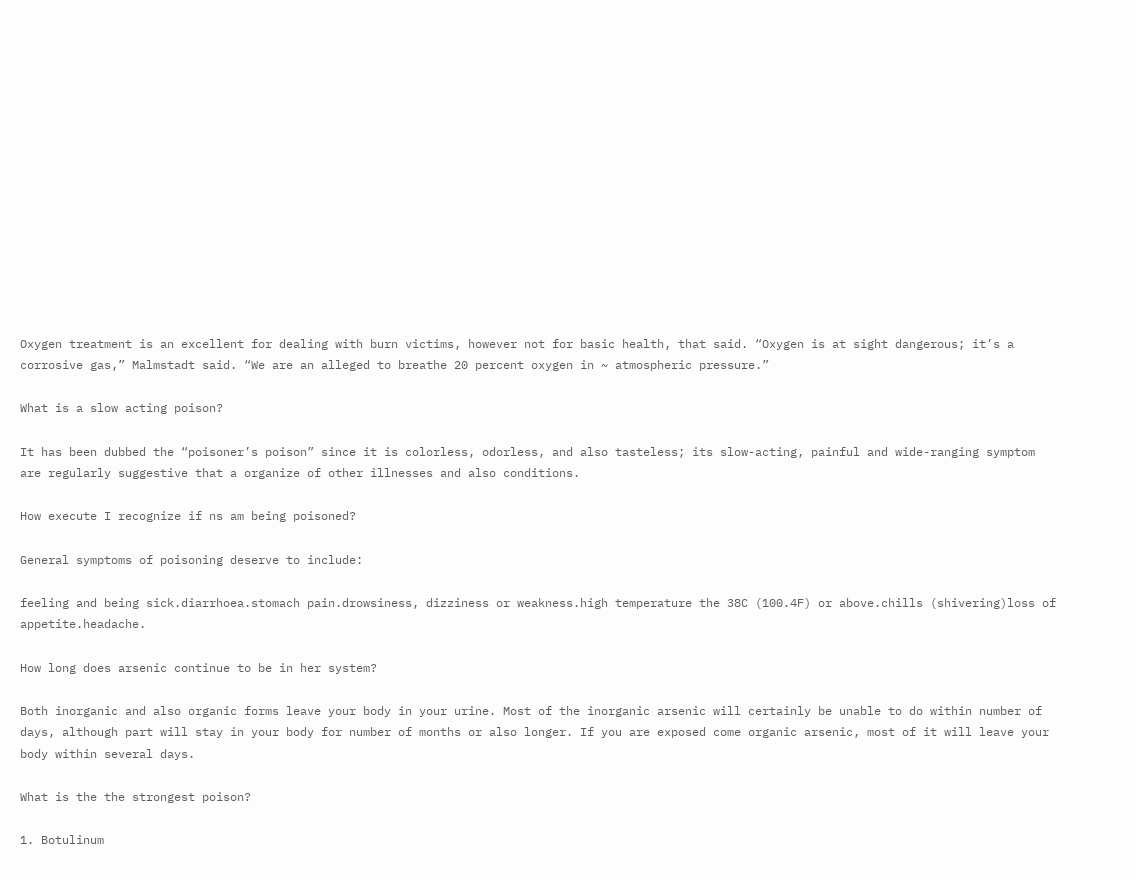Oxygen treatment is an excellent for dealing with burn victims, however not for basic health, that said. “Oxygen is at sight dangerous; it’s a corrosive gas,” Malmstadt said. “We are an alleged to breathe 20 percent oxygen in ~ atmospheric pressure.”

What is a slow acting poison?

It has been dubbed the “poisoner’s poison” since it is colorless, odorless, and also tasteless; its slow-acting, painful and wide-ranging symptom are regularly suggestive that a organize of other illnesses and also conditions.

How execute I recognize if ns am being poisoned?

General symptoms of poisoning deserve to include:

feeling and being sick.diarrhoea.stomach pain.drowsiness, dizziness or weakness.high temperature the 38C (100.4F) or above.chills (shivering)loss of appetite.headache.

How long does arsenic continue to be in her system?

Both inorganic and also organic forms leave your body in your urine. Most of the inorganic arsenic will certainly be unable to do within number of days, although part will stay in your body for number of months or also longer. If you are exposed come organic arsenic, most of it will leave your body within several days.

What is the the strongest poison?

1. Botulinum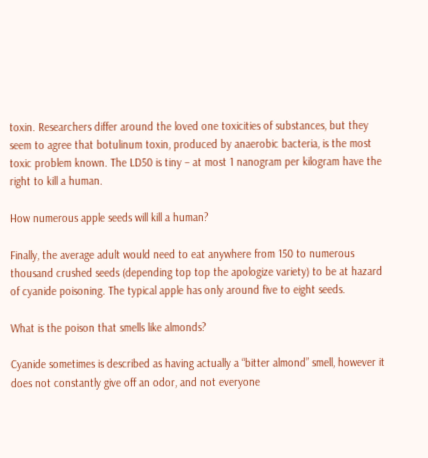toxin. Researchers differ around the loved one toxicities of substances, but they seem to agree that botulinum toxin, produced by anaerobic bacteria, is the most toxic problem known. The LD50 is tiny – at most 1 nanogram per kilogram have the right to kill a human.

How numerous apple seeds will kill a human?

Finally, the average adult would need to eat anywhere from 150 to numerous thousand crushed seeds (depending top top the apologize variety) to be at hazard of cyanide poisoning. The typical apple has only around five to eight seeds.

What is the poison that smells like almonds?

Cyanide sometimes is described as having actually a “bitter almond” smell, however it does not constantly give off an odor, and not everyone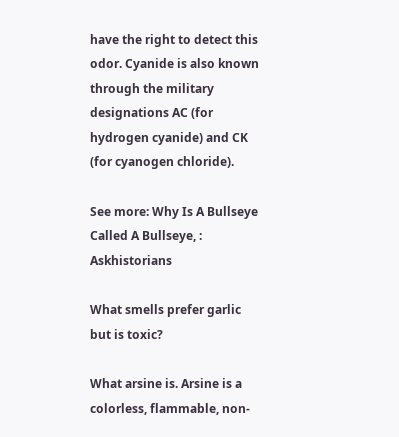have the right to detect this odor. Cyanide is also known through the military designations AC (for hydrogen cyanide) and CK (for cyanogen chloride).

See more: Why Is A Bullseye Called A Bullseye, : Askhistorians

What smells prefer garlic but is toxic?

What arsine is. Arsine is a colorless, flammable, non-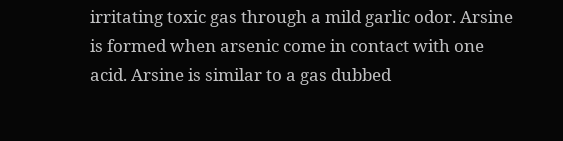irritating toxic gas through a mild garlic odor. Arsine is formed when arsenic come in contact with one acid. Arsine is similar to a gas dubbed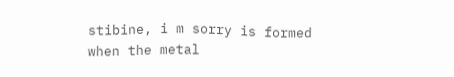stibine, i m sorry is formed when the metal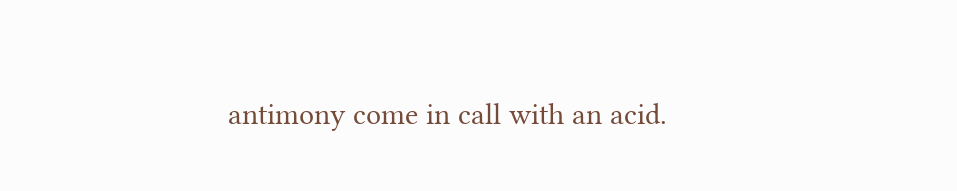antimony come in call with an acid.